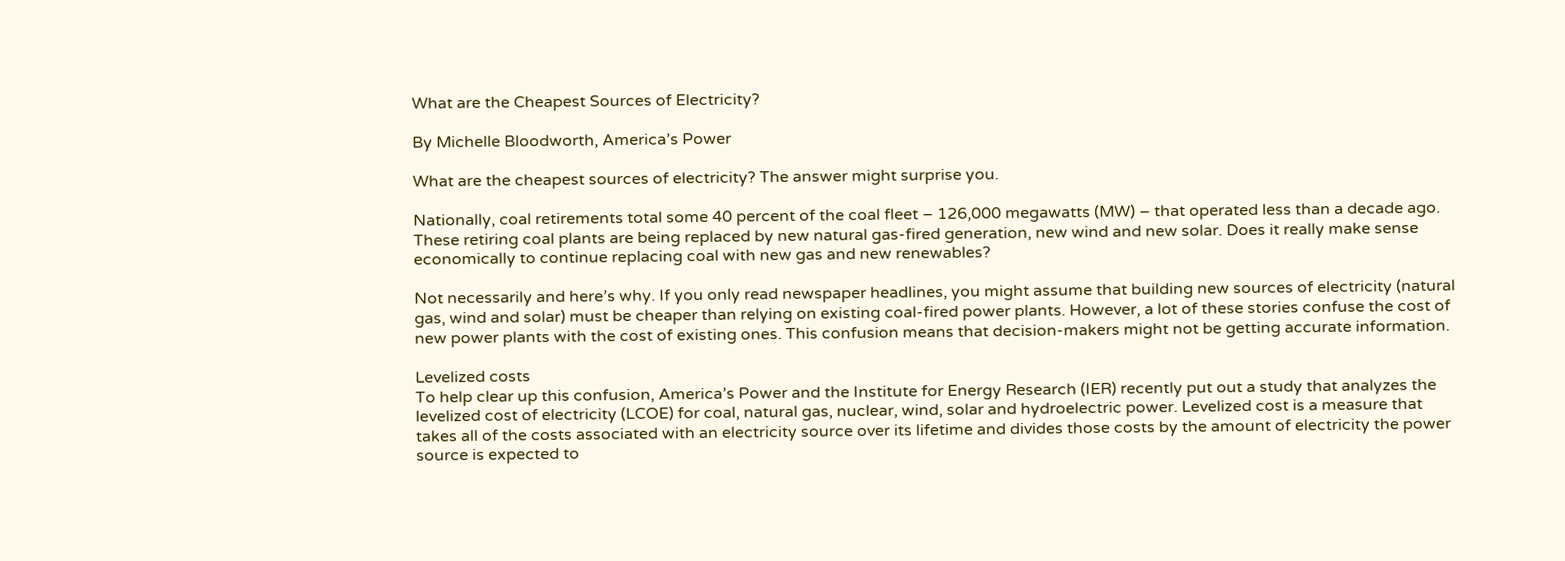What are the Cheapest Sources of Electricity?

By Michelle Bloodworth, America’s Power

What are the cheapest sources of electricity? The answer might surprise you.

Nationally, coal retirements total some 40 percent of the coal fleet – 126,000 megawatts (MW) – that operated less than a decade ago. These retiring coal plants are being replaced by new natural gas-fired generation, new wind and new solar. Does it really make sense economically to continue replacing coal with new gas and new renewables?

Not necessarily and here’s why. If you only read newspaper headlines, you might assume that building new sources of electricity (natural gas, wind and solar) must be cheaper than relying on existing coal-fired power plants. However, a lot of these stories confuse the cost of new power plants with the cost of existing ones. This confusion means that decision-makers might not be getting accurate information.

Levelized costs
To help clear up this confusion, America’s Power and the Institute for Energy Research (IER) recently put out a study that analyzes the levelized cost of electricity (LCOE) for coal, natural gas, nuclear, wind, solar and hydroelectric power. Levelized cost is a measure that takes all of the costs associated with an electricity source over its lifetime and divides those costs by the amount of electricity the power source is expected to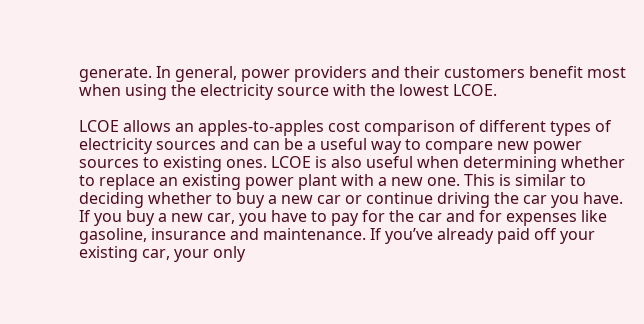generate. In general, power providers and their customers benefit most when using the electricity source with the lowest LCOE.

LCOE allows an apples-to-apples cost comparison of different types of electricity sources and can be a useful way to compare new power sources to existing ones. LCOE is also useful when determining whether to replace an existing power plant with a new one. This is similar to deciding whether to buy a new car or continue driving the car you have. If you buy a new car, you have to pay for the car and for expenses like gasoline, insurance and maintenance. If you’ve already paid off your existing car, your only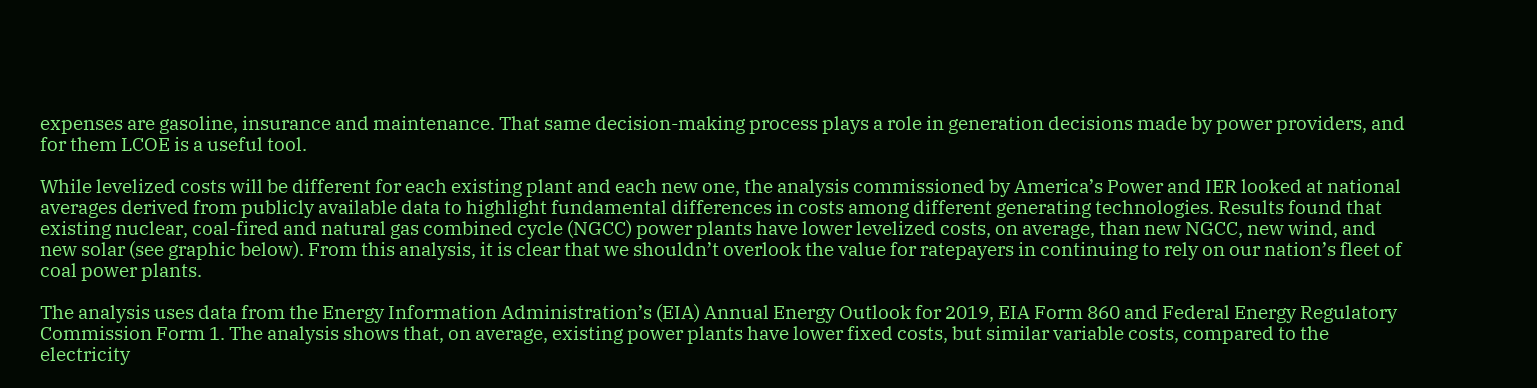expenses are gasoline, insurance and maintenance. That same decision-making process plays a role in generation decisions made by power providers, and for them LCOE is a useful tool.

While levelized costs will be different for each existing plant and each new one, the analysis commissioned by America’s Power and IER looked at national averages derived from publicly available data to highlight fundamental differences in costs among different generating technologies. Results found that existing nuclear, coal-fired and natural gas combined cycle (NGCC) power plants have lower levelized costs, on average, than new NGCC, new wind, and new solar (see graphic below). From this analysis, it is clear that we shouldn’t overlook the value for ratepayers in continuing to rely on our nation’s fleet of coal power plants.

The analysis uses data from the Energy Information Administration’s (EIA) Annual Energy Outlook for 2019, EIA Form 860 and Federal Energy Regulatory Commission Form 1. The analysis shows that, on average, existing power plants have lower fixed costs, but similar variable costs, compared to the electricity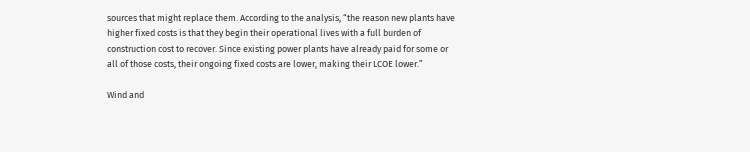sources that might replace them. According to the analysis, “the reason new plants have higher fixed costs is that they begin their operational lives with a full burden of construction cost to recover. Since existing power plants have already paid for some or all of those costs, their ongoing fixed costs are lower, making their LCOE lower.”

Wind and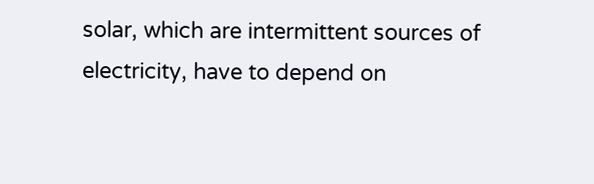solar, which are intermittent sources of electricity, have to depend on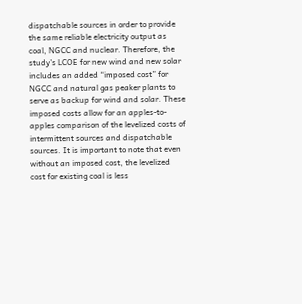dispatchable sources in order to provide the same reliable electricity output as coal, NGCC and nuclear. Therefore, the study’s LCOE for new wind and new solar includes an added “imposed cost” for NGCC and natural gas peaker plants to serve as backup for wind and solar. These imposed costs allow for an apples-to-apples comparison of the levelized costs of intermittent sources and dispatchable sources. It is important to note that even without an imposed cost, the levelized cost for existing coal is less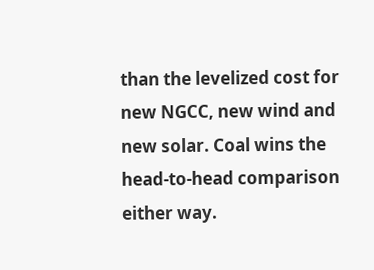than the levelized cost for new NGCC, new wind and new solar. Coal wins the head-to-head comparison either way.